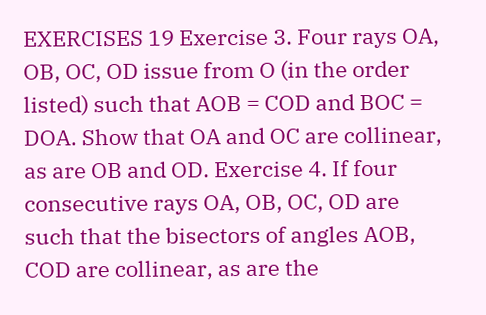EXERCISES 19 Exercise 3. Four rays OA, OB, OC, OD issue from O (in the order listed) such that AOB = COD and BOC = DOA. Show that OA and OC are collinear, as are OB and OD. Exercise 4. If four consecutive rays OA, OB, OC, OD are such that the bisectors of angles AOB, COD are collinear, as are the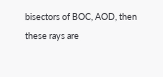bisectors of BOC, AOD, then these rays are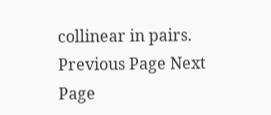collinear in pairs.
Previous Page Next Page